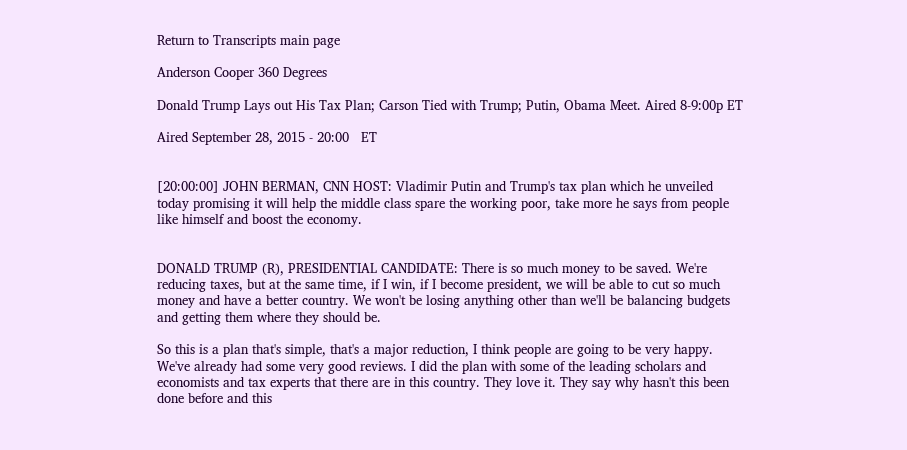Return to Transcripts main page

Anderson Cooper 360 Degrees

Donald Trump Lays out His Tax Plan; Carson Tied with Trump; Putin, Obama Meet. Aired 8-9:00p ET

Aired September 28, 2015 - 20:00   ET


[20:00:00] JOHN BERMAN, CNN HOST: Vladimir Putin and Trump's tax plan which he unveiled today promising it will help the middle class spare the working poor, take more he says from people like himself and boost the economy.


DONALD TRUMP (R), PRESIDENTIAL CANDIDATE: There is so much money to be saved. We're reducing taxes, but at the same time, if I win, if I become president, we will be able to cut so much money and have a better country. We won't be losing anything other than we'll be balancing budgets and getting them where they should be.

So this is a plan that's simple, that's a major reduction, I think people are going to be very happy. We've already had some very good reviews. I did the plan with some of the leading scholars and economists and tax experts that there are in this country. They love it. They say why hasn't this been done before and this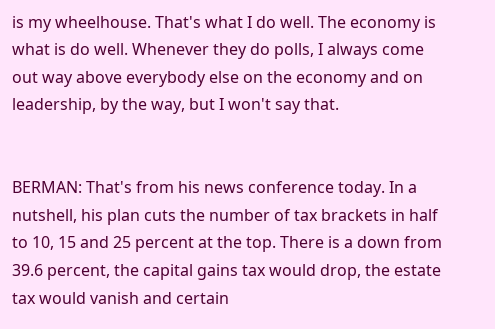is my wheelhouse. That's what I do well. The economy is what is do well. Whenever they do polls, I always come out way above everybody else on the economy and on leadership, by the way, but I won't say that.


BERMAN: That's from his news conference today. In a nutshell, his plan cuts the number of tax brackets in half to 10, 15 and 25 percent at the top. There is a down from 39.6 percent, the capital gains tax would drop, the estate tax would vanish and certain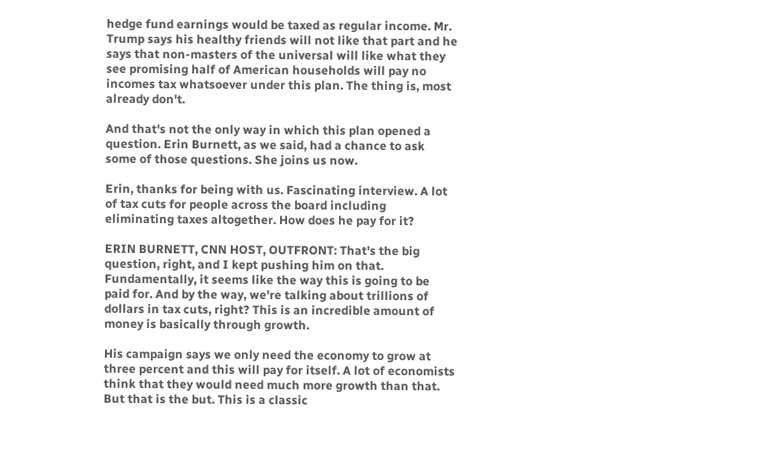hedge fund earnings would be taxed as regular income. Mr. Trump says his healthy friends will not like that part and he says that non-masters of the universal will like what they see promising half of American households will pay no incomes tax whatsoever under this plan. The thing is, most already don't.

And that's not the only way in which this plan opened a question. Erin Burnett, as we said, had a chance to ask some of those questions. She joins us now.

Erin, thanks for being with us. Fascinating interview. A lot of tax cuts for people across the board including eliminating taxes altogether. How does he pay for it?

ERIN BURNETT, CNN HOST, OUTFRONT: That's the big question, right, and I kept pushing him on that. Fundamentally, it seems like the way this is going to be paid for. And by the way, we're talking about trillions of dollars in tax cuts, right? This is an incredible amount of money is basically through growth.

His campaign says we only need the economy to grow at three percent and this will pay for itself. A lot of economists think that they would need much more growth than that. But that is the but. This is a classic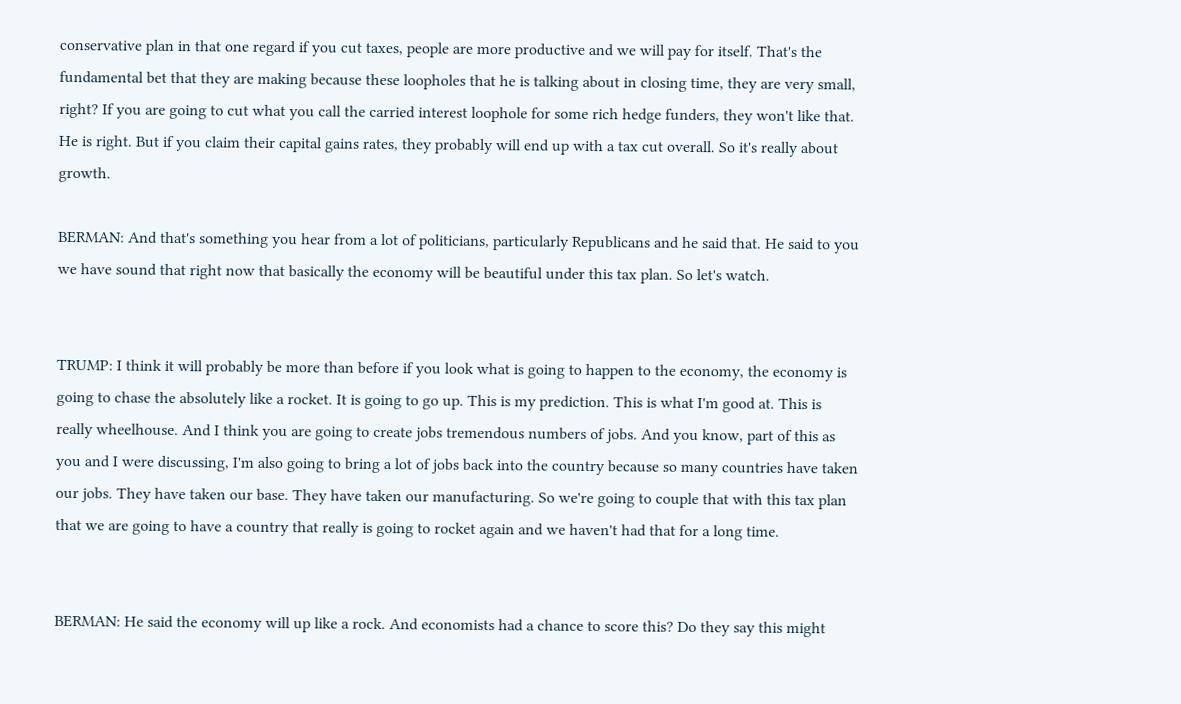conservative plan in that one regard if you cut taxes, people are more productive and we will pay for itself. That's the fundamental bet that they are making because these loopholes that he is talking about in closing time, they are very small, right? If you are going to cut what you call the carried interest loophole for some rich hedge funders, they won't like that. He is right. But if you claim their capital gains rates, they probably will end up with a tax cut overall. So it's really about growth.

BERMAN: And that's something you hear from a lot of politicians, particularly Republicans and he said that. He said to you we have sound that right now that basically the economy will be beautiful under this tax plan. So let's watch.


TRUMP: I think it will probably be more than before if you look what is going to happen to the economy, the economy is going to chase the absolutely like a rocket. It is going to go up. This is my prediction. This is what I'm good at. This is really wheelhouse. And I think you are going to create jobs tremendous numbers of jobs. And you know, part of this as you and I were discussing, I'm also going to bring a lot of jobs back into the country because so many countries have taken our jobs. They have taken our base. They have taken our manufacturing. So we're going to couple that with this tax plan that we are going to have a country that really is going to rocket again and we haven't had that for a long time.


BERMAN: He said the economy will up like a rock. And economists had a chance to score this? Do they say this might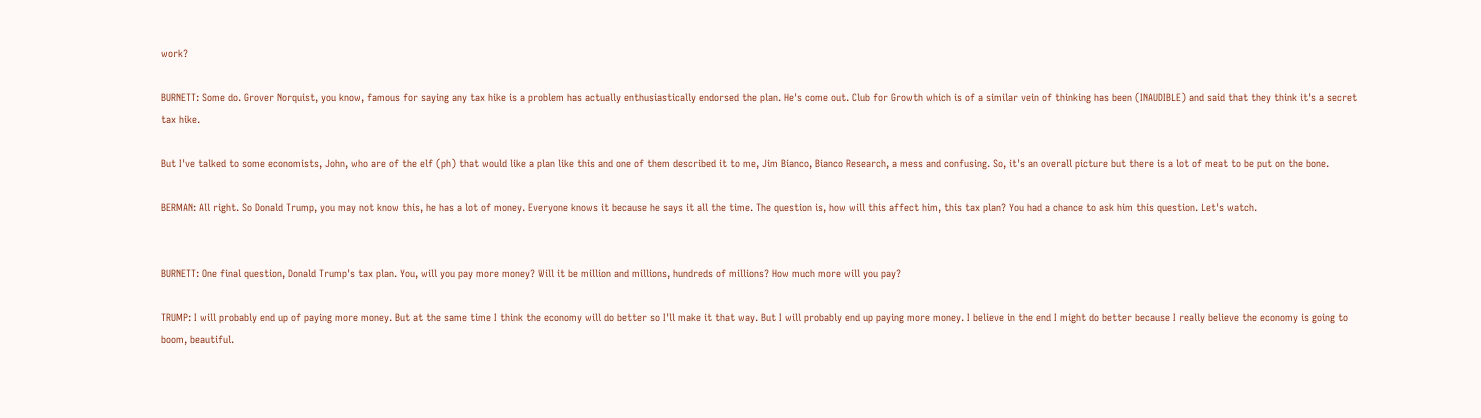work?

BURNETT: Some do. Grover Norquist, you know, famous for saying any tax hike is a problem has actually enthusiastically endorsed the plan. He's come out. Club for Growth which is of a similar vein of thinking has been (INAUDIBLE) and said that they think it's a secret tax hike.

But I've talked to some economists, John, who are of the elf (ph) that would like a plan like this and one of them described it to me, Jim Bianco, Bianco Research, a mess and confusing. So, it's an overall picture but there is a lot of meat to be put on the bone.

BERMAN: All right. So Donald Trump, you may not know this, he has a lot of money. Everyone knows it because he says it all the time. The question is, how will this affect him, this tax plan? You had a chance to ask him this question. Let's watch.


BURNETT: One final question, Donald Trump's tax plan. You, will you pay more money? Will it be million and millions, hundreds of millions? How much more will you pay?

TRUMP: I will probably end up of paying more money. But at the same time I think the economy will do better so I'll make it that way. But I will probably end up paying more money. I believe in the end I might do better because I really believe the economy is going to boom, beautiful.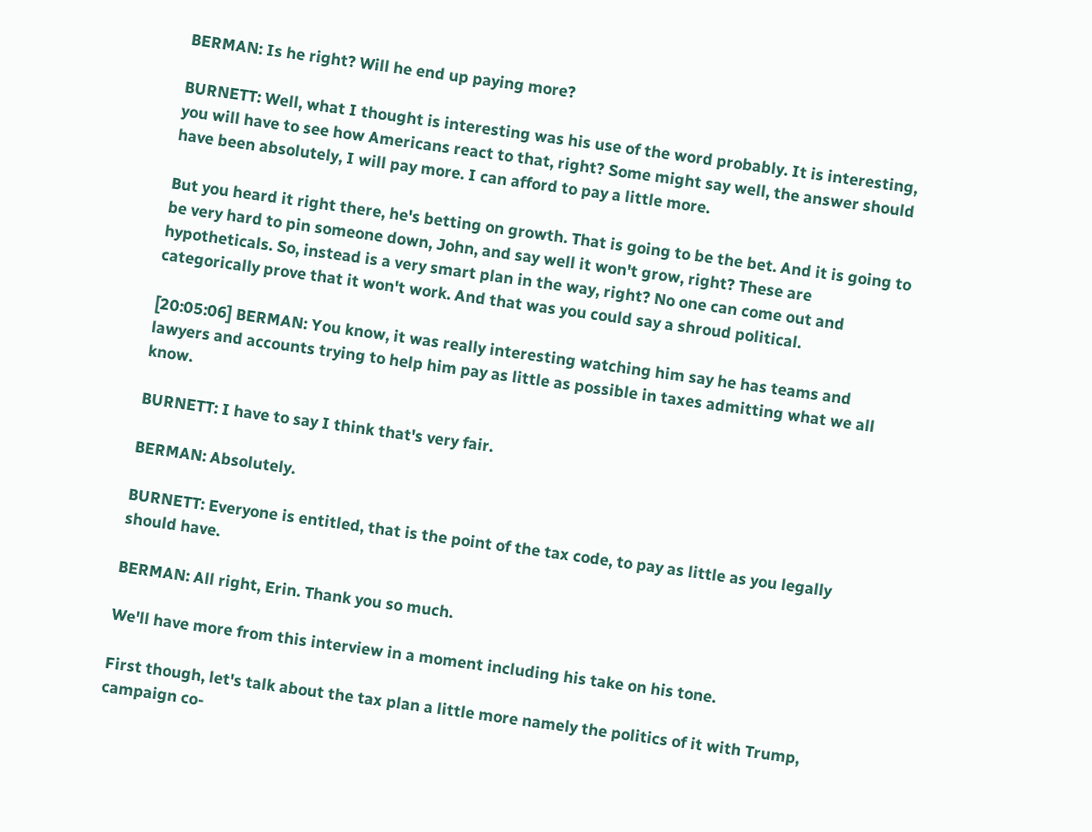BERMAN: Is he right? Will he end up paying more?

BURNETT: Well, what I thought is interesting was his use of the word probably. It is interesting, you will have to see how Americans react to that, right? Some might say well, the answer should have been absolutely, I will pay more. I can afford to pay a little more.

But you heard it right there, he's betting on growth. That is going to be the bet. And it is going to be very hard to pin someone down, John, and say well it won't grow, right? These are hypotheticals. So, instead is a very smart plan in the way, right? No one can come out and categorically prove that it won't work. And that was you could say a shroud political.

[20:05:06] BERMAN: You know, it was really interesting watching him say he has teams and lawyers and accounts trying to help him pay as little as possible in taxes admitting what we all know.

BURNETT: I have to say I think that's very fair.

BERMAN: Absolutely.

BURNETT: Everyone is entitled, that is the point of the tax code, to pay as little as you legally should have.

BERMAN: All right, Erin. Thank you so much.

We'll have more from this interview in a moment including his take on his tone.

First though, let's talk about the tax plan a little more namely the politics of it with Trump, campaign co-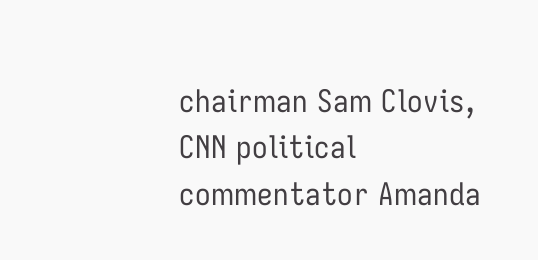chairman Sam Clovis, CNN political commentator Amanda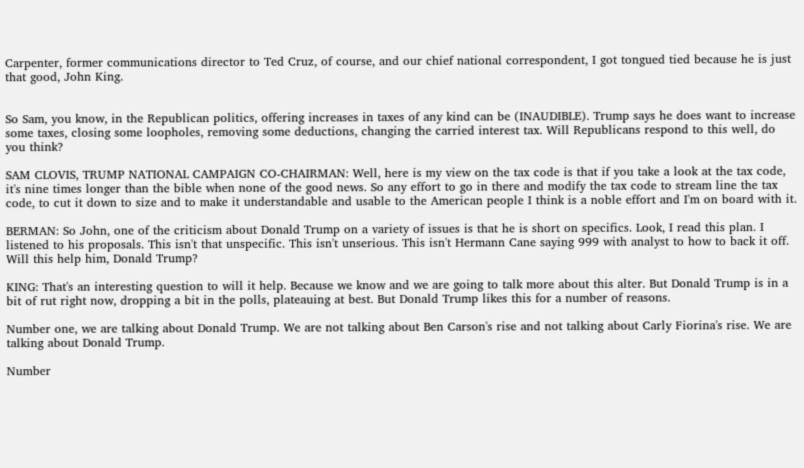Carpenter, former communications director to Ted Cruz, of course, and our chief national correspondent, I got tongued tied because he is just that good, John King.


So Sam, you know, in the Republican politics, offering increases in taxes of any kind can be (INAUDIBLE). Trump says he does want to increase some taxes, closing some loopholes, removing some deductions, changing the carried interest tax. Will Republicans respond to this well, do you think?

SAM CLOVIS, TRUMP NATIONAL CAMPAIGN CO-CHAIRMAN: Well, here is my view on the tax code is that if you take a look at the tax code, it's nine times longer than the bible when none of the good news. So any effort to go in there and modify the tax code to stream line the tax code, to cut it down to size and to make it understandable and usable to the American people I think is a noble effort and I'm on board with it.

BERMAN: So John, one of the criticism about Donald Trump on a variety of issues is that he is short on specifics. Look, I read this plan. I listened to his proposals. This isn't that unspecific. This isn't unserious. This isn't Hermann Cane saying 999 with analyst to how to back it off. Will this help him, Donald Trump?

KING: That's an interesting question to will it help. Because we know and we are going to talk more about this alter. But Donald Trump is in a bit of rut right now, dropping a bit in the polls, plateauing at best. But Donald Trump likes this for a number of reasons.

Number one, we are talking about Donald Trump. We are not talking about Ben Carson's rise and not talking about Carly Fiorina's rise. We are talking about Donald Trump.

Number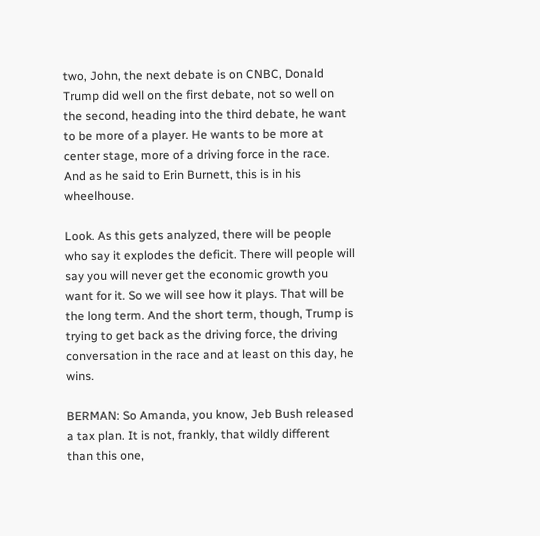two, John, the next debate is on CNBC, Donald Trump did well on the first debate, not so well on the second, heading into the third debate, he want to be more of a player. He wants to be more at center stage, more of a driving force in the race. And as he said to Erin Burnett, this is in his wheelhouse.

Look. As this gets analyzed, there will be people who say it explodes the deficit. There will people will say you will never get the economic growth you want for it. So we will see how it plays. That will be the long term. And the short term, though, Trump is trying to get back as the driving force, the driving conversation in the race and at least on this day, he wins.

BERMAN: So Amanda, you know, Jeb Bush released a tax plan. It is not, frankly, that wildly different than this one,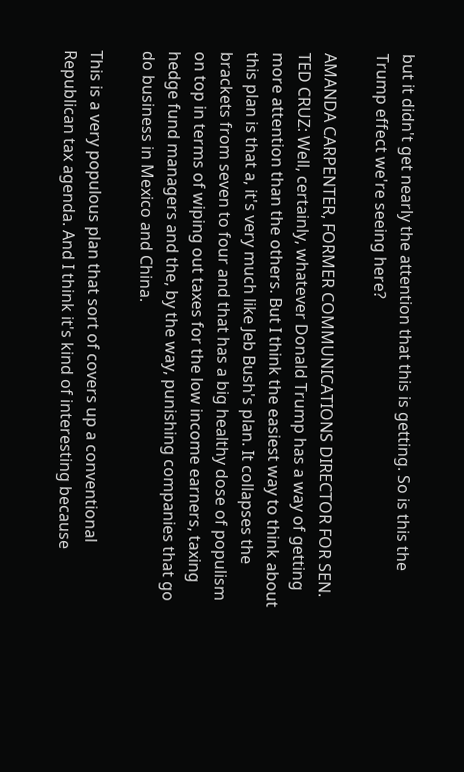but it didn't get nearly the attention that this is getting. So is this the Trump effect we're seeing here?

AMANDA CARPENTER, FORMER COMMUNICATIONS DIRECTOR FOR SEN. TED CRUZ: Well, certainly, whatever Donald Trump has a way of getting more attention than the others. But I think the easiest way to think about this plan is that a, it's very much like Jeb Bush's plan. It collapses the brackets from seven to four and that has a big healthy dose of populism on top in terms of wiping out taxes for the low income earners, taxing hedge fund managers and the, by the way, punishing companies that go do business in Mexico and China.

This is a very populous plan that sort of covers up a conventional Republican tax agenda. And I think it's kind of interesting because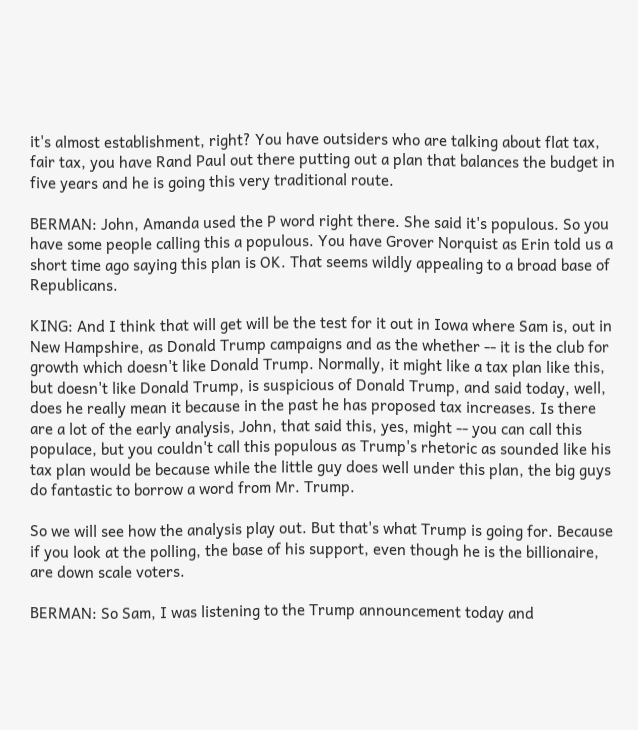it's almost establishment, right? You have outsiders who are talking about flat tax, fair tax, you have Rand Paul out there putting out a plan that balances the budget in five years and he is going this very traditional route.

BERMAN: John, Amanda used the P word right there. She said it's populous. So you have some people calling this a populous. You have Grover Norquist as Erin told us a short time ago saying this plan is OK. That seems wildly appealing to a broad base of Republicans.

KING: And I think that will get will be the test for it out in Iowa where Sam is, out in New Hampshire, as Donald Trump campaigns and as the whether -- it is the club for growth which doesn't like Donald Trump. Normally, it might like a tax plan like this, but doesn't like Donald Trump, is suspicious of Donald Trump, and said today, well, does he really mean it because in the past he has proposed tax increases. Is there are a lot of the early analysis, John, that said this, yes, might -- you can call this populace, but you couldn't call this populous as Trump's rhetoric as sounded like his tax plan would be because while the little guy does well under this plan, the big guys do fantastic to borrow a word from Mr. Trump.

So we will see how the analysis play out. But that's what Trump is going for. Because if you look at the polling, the base of his support, even though he is the billionaire, are down scale voters.

BERMAN: So Sam, I was listening to the Trump announcement today and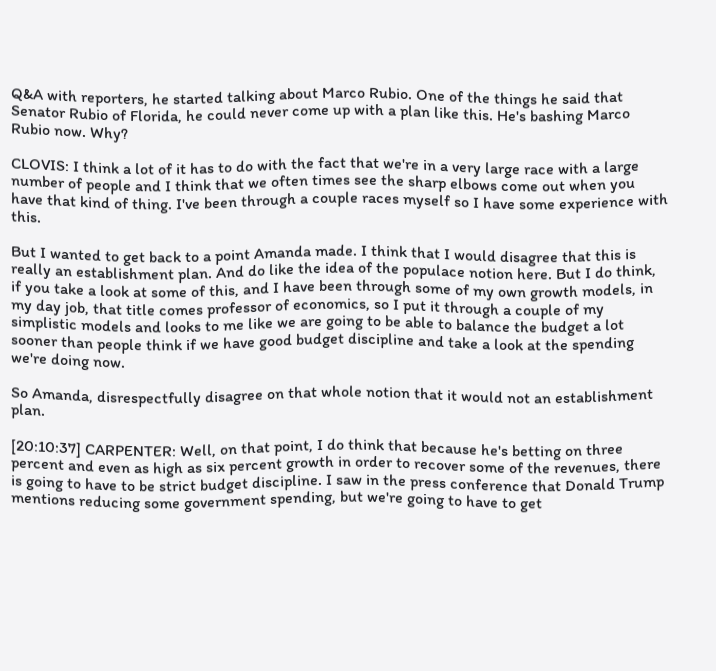Q&A with reporters, he started talking about Marco Rubio. One of the things he said that Senator Rubio of Florida, he could never come up with a plan like this. He's bashing Marco Rubio now. Why?

CLOVIS: I think a lot of it has to do with the fact that we're in a very large race with a large number of people and I think that we often times see the sharp elbows come out when you have that kind of thing. I've been through a couple races myself so I have some experience with this.

But I wanted to get back to a point Amanda made. I think that I would disagree that this is really an establishment plan. And do like the idea of the populace notion here. But I do think, if you take a look at some of this, and I have been through some of my own growth models, in my day job, that title comes professor of economics, so I put it through a couple of my simplistic models and looks to me like we are going to be able to balance the budget a lot sooner than people think if we have good budget discipline and take a look at the spending we're doing now.

So Amanda, disrespectfully disagree on that whole notion that it would not an establishment plan.

[20:10:37] CARPENTER: Well, on that point, I do think that because he's betting on three percent and even as high as six percent growth in order to recover some of the revenues, there is going to have to be strict budget discipline. I saw in the press conference that Donald Trump mentions reducing some government spending, but we're going to have to get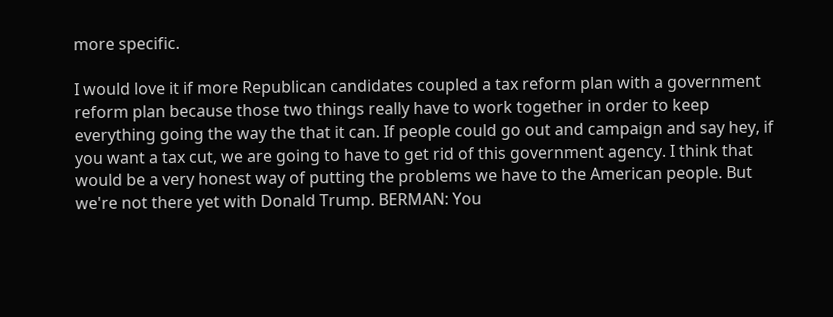more specific.

I would love it if more Republican candidates coupled a tax reform plan with a government reform plan because those two things really have to work together in order to keep everything going the way the that it can. If people could go out and campaign and say hey, if you want a tax cut, we are going to have to get rid of this government agency. I think that would be a very honest way of putting the problems we have to the American people. But we're not there yet with Donald Trump. BERMAN: You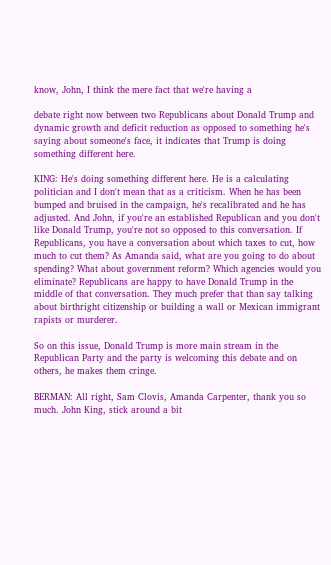know, John, I think the mere fact that we're having a

debate right now between two Republicans about Donald Trump and dynamic growth and deficit reduction as opposed to something he's saying about someone's face, it indicates that Trump is doing something different here.

KING: He's doing something different here. He is a calculating politician and I don't mean that as a criticism. When he has been bumped and bruised in the campaign, he's recalibrated and he has adjusted. And John, if you're an established Republican and you don't like Donald Trump, you're not so opposed to this conversation. If Republicans, you have a conversation about which taxes to cut, how much to cut them? As Amanda said, what are you going to do about spending? What about government reform? Which agencies would you eliminate? Republicans are happy to have Donald Trump in the middle of that conversation. They much prefer that than say talking about birthright citizenship or building a wall or Mexican immigrant rapists or murderer.

So on this issue, Donald Trump is more main stream in the Republican Party and the party is welcoming this debate and on others, he makes them cringe.

BERMAN: All right, Sam Clovis, Amanda Carpenter, thank you so much. John King, stick around a bit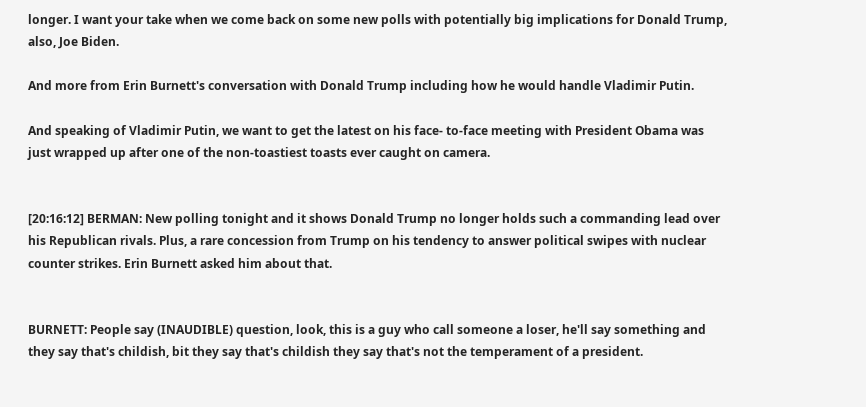longer. I want your take when we come back on some new polls with potentially big implications for Donald Trump, also, Joe Biden.

And more from Erin Burnett's conversation with Donald Trump including how he would handle Vladimir Putin.

And speaking of Vladimir Putin, we want to get the latest on his face- to-face meeting with President Obama was just wrapped up after one of the non-toastiest toasts ever caught on camera.


[20:16:12] BERMAN: New polling tonight and it shows Donald Trump no longer holds such a commanding lead over his Republican rivals. Plus, a rare concession from Trump on his tendency to answer political swipes with nuclear counter strikes. Erin Burnett asked him about that.


BURNETT: People say (INAUDIBLE) question, look, this is a guy who call someone a loser, he'll say something and they say that's childish, bit they say that's childish they say that's not the temperament of a president.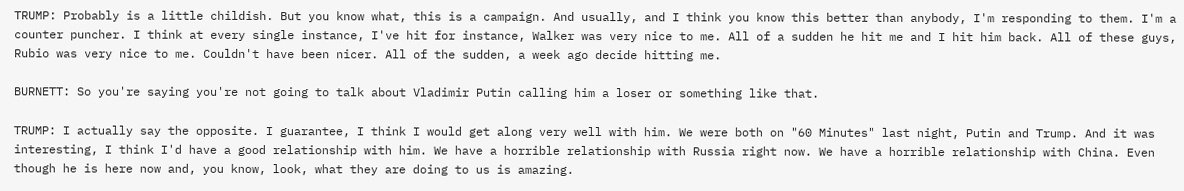TRUMP: Probably is a little childish. But you know what, this is a campaign. And usually, and I think you know this better than anybody, I'm responding to them. I'm a counter puncher. I think at every single instance, I've hit for instance, Walker was very nice to me. All of a sudden he hit me and I hit him back. All of these guys, Rubio was very nice to me. Couldn't have been nicer. All of the sudden, a week ago decide hitting me.

BURNETT: So you're saying you're not going to talk about Vladimir Putin calling him a loser or something like that.

TRUMP: I actually say the opposite. I guarantee, I think I would get along very well with him. We were both on "60 Minutes" last night, Putin and Trump. And it was interesting, I think I'd have a good relationship with him. We have a horrible relationship with Russia right now. We have a horrible relationship with China. Even though he is here now and, you know, look, what they are doing to us is amazing.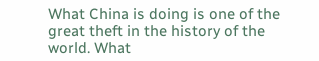What China is doing is one of the great theft in the history of the world. What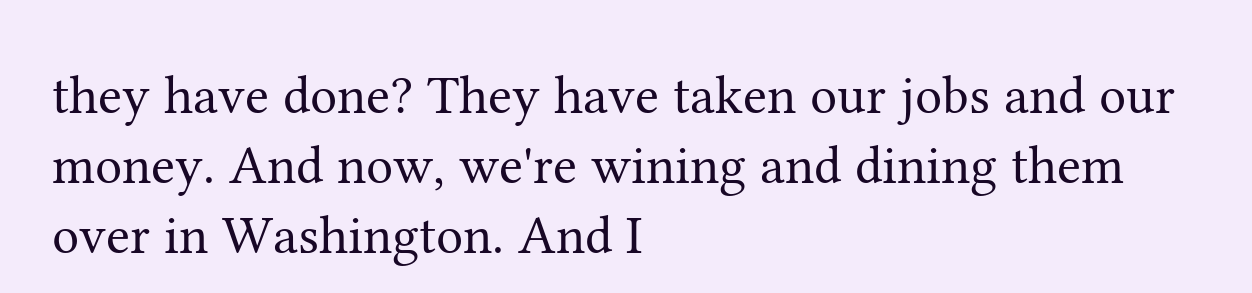they have done? They have taken our jobs and our money. And now, we're wining and dining them over in Washington. And I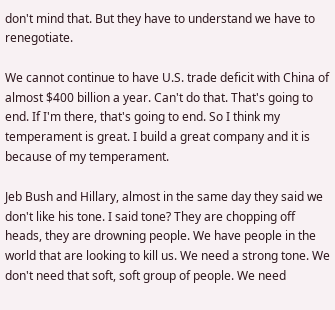don't mind that. But they have to understand we have to renegotiate.

We cannot continue to have U.S. trade deficit with China of almost $400 billion a year. Can't do that. That's going to end. If I'm there, that's going to end. So I think my temperament is great. I build a great company and it is because of my temperament.

Jeb Bush and Hillary, almost in the same day they said we don't like his tone. I said tone? They are chopping off heads, they are drowning people. We have people in the world that are looking to kill us. We need a strong tone. We don't need that soft, soft group of people. We need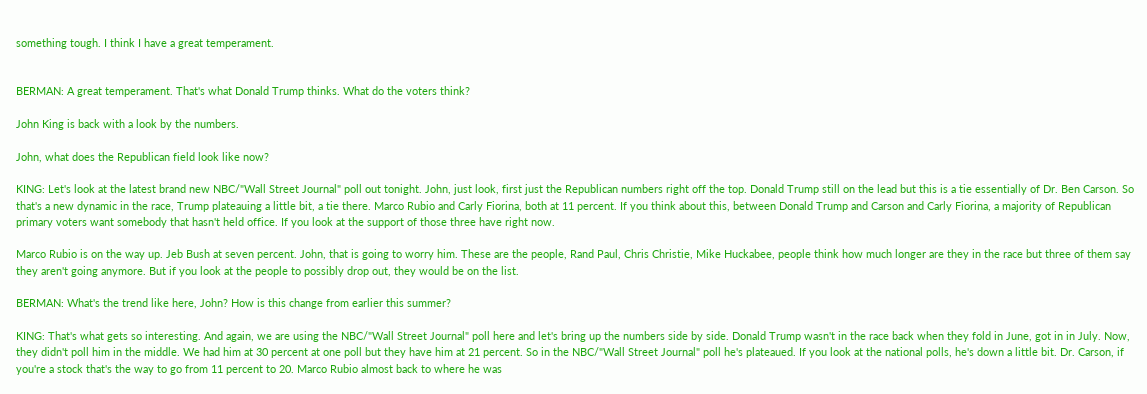something tough. I think I have a great temperament.


BERMAN: A great temperament. That's what Donald Trump thinks. What do the voters think?

John King is back with a look by the numbers.

John, what does the Republican field look like now?

KING: Let's look at the latest brand new NBC/"Wall Street Journal" poll out tonight. John, just look, first just the Republican numbers right off the top. Donald Trump still on the lead but this is a tie essentially of Dr. Ben Carson. So that's a new dynamic in the race, Trump plateauing a little bit, a tie there. Marco Rubio and Carly Fiorina, both at 11 percent. If you think about this, between Donald Trump and Carson and Carly Fiorina, a majority of Republican primary voters want somebody that hasn't held office. If you look at the support of those three have right now.

Marco Rubio is on the way up. Jeb Bush at seven percent. John, that is going to worry him. These are the people, Rand Paul, Chris Christie, Mike Huckabee, people think how much longer are they in the race but three of them say they aren't going anymore. But if you look at the people to possibly drop out, they would be on the list.

BERMAN: What's the trend like here, John? How is this change from earlier this summer?

KING: That's what gets so interesting. And again, we are using the NBC/"Wall Street Journal" poll here and let's bring up the numbers side by side. Donald Trump wasn't in the race back when they fold in June, got in in July. Now, they didn't poll him in the middle. We had him at 30 percent at one poll but they have him at 21 percent. So in the NBC/"Wall Street Journal" poll he's plateaued. If you look at the national polls, he's down a little bit. Dr. Carson, if you're a stock that's the way to go from 11 percent to 20. Marco Rubio almost back to where he was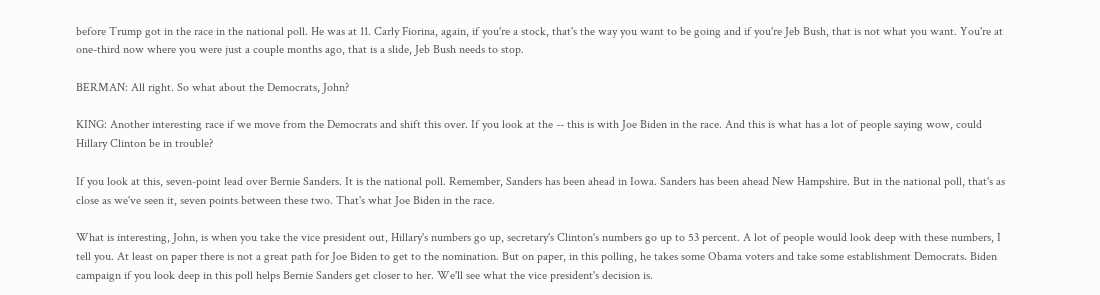before Trump got in the race in the national poll. He was at 11. Carly Fiorina, again, if you're a stock, that's the way you want to be going and if you're Jeb Bush, that is not what you want. You're at one-third now where you were just a couple months ago, that is a slide, Jeb Bush needs to stop.

BERMAN: All right. So what about the Democrats, John?

KING: Another interesting race if we move from the Democrats and shift this over. If you look at the -- this is with Joe Biden in the race. And this is what has a lot of people saying wow, could Hillary Clinton be in trouble?

If you look at this, seven-point lead over Bernie Sanders. It is the national poll. Remember, Sanders has been ahead in Iowa. Sanders has been ahead New Hampshire. But in the national poll, that's as close as we've seen it, seven points between these two. That's what Joe Biden in the race.

What is interesting, John, is when you take the vice president out, Hillary's numbers go up, secretary's Clinton's numbers go up to 53 percent. A lot of people would look deep with these numbers, I tell you. At least on paper there is not a great path for Joe Biden to get to the nomination. But on paper, in this polling, he takes some Obama voters and take some establishment Democrats. Biden campaign if you look deep in this poll helps Bernie Sanders get closer to her. We'll see what the vice president's decision is.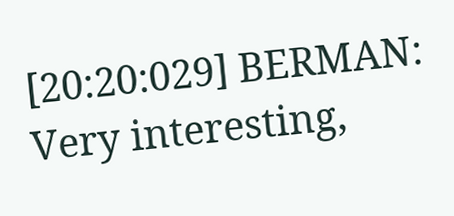[20:20:029] BERMAN: Very interesting,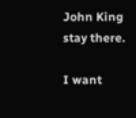John King stay there.

I want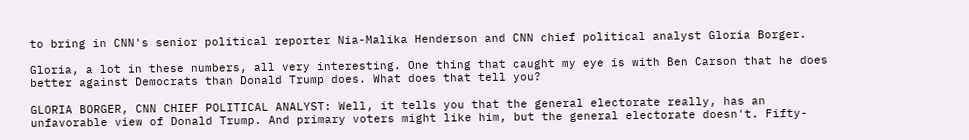to bring in CNN's senior political reporter Nia-Malika Henderson and CNN chief political analyst Gloria Borger.

Gloria, a lot in these numbers, all very interesting. One thing that caught my eye is with Ben Carson that he does better against Democrats than Donald Trump does. What does that tell you?

GLORIA BORGER, CNN CHIEF POLITICAL ANALYST: Well, it tells you that the general electorate really, has an unfavorable view of Donald Trump. And primary voters might like him, but the general electorate doesn't. Fifty-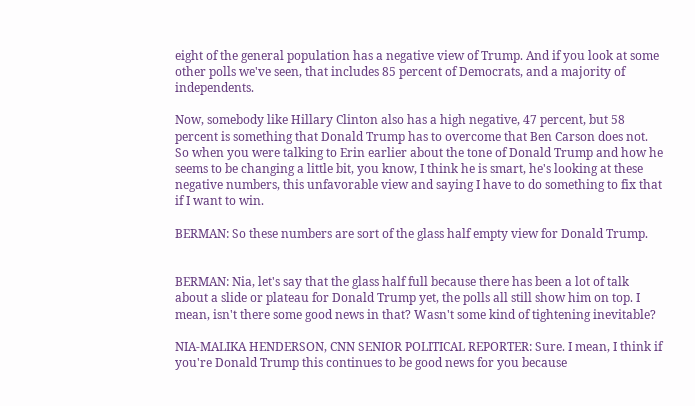eight of the general population has a negative view of Trump. And if you look at some other polls we've seen, that includes 85 percent of Democrats, and a majority of independents.

Now, somebody like Hillary Clinton also has a high negative, 47 percent, but 58 percent is something that Donald Trump has to overcome that Ben Carson does not. So when you were talking to Erin earlier about the tone of Donald Trump and how he seems to be changing a little bit, you know, I think he is smart, he's looking at these negative numbers, this unfavorable view and saying I have to do something to fix that if I want to win.

BERMAN: So these numbers are sort of the glass half empty view for Donald Trump.


BERMAN: Nia, let's say that the glass half full because there has been a lot of talk about a slide or plateau for Donald Trump yet, the polls all still show him on top. I mean, isn't there some good news in that? Wasn't some kind of tightening inevitable?

NIA-MALIKA HENDERSON, CNN SENIOR POLITICAL REPORTER: Sure. I mean, I think if you're Donald Trump this continues to be good news for you because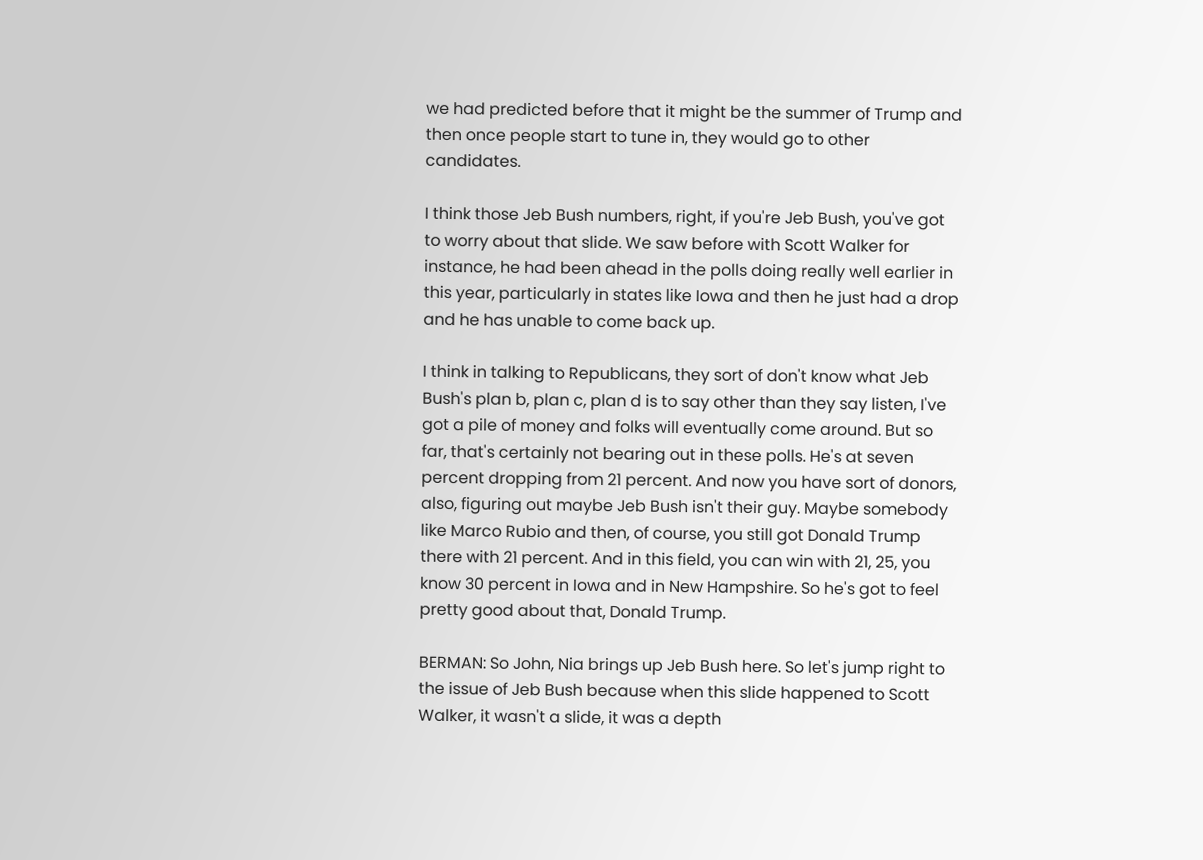we had predicted before that it might be the summer of Trump and then once people start to tune in, they would go to other candidates.

I think those Jeb Bush numbers, right, if you're Jeb Bush, you've got to worry about that slide. We saw before with Scott Walker for instance, he had been ahead in the polls doing really well earlier in this year, particularly in states like Iowa and then he just had a drop and he has unable to come back up.

I think in talking to Republicans, they sort of don't know what Jeb Bush's plan b, plan c, plan d is to say other than they say listen, I've got a pile of money and folks will eventually come around. But so far, that's certainly not bearing out in these polls. He's at seven percent dropping from 21 percent. And now you have sort of donors, also, figuring out maybe Jeb Bush isn't their guy. Maybe somebody like Marco Rubio and then, of course, you still got Donald Trump there with 21 percent. And in this field, you can win with 21, 25, you know 30 percent in Iowa and in New Hampshire. So he's got to feel pretty good about that, Donald Trump.

BERMAN: So John, Nia brings up Jeb Bush here. So let's jump right to the issue of Jeb Bush because when this slide happened to Scott Walker, it wasn't a slide, it was a depth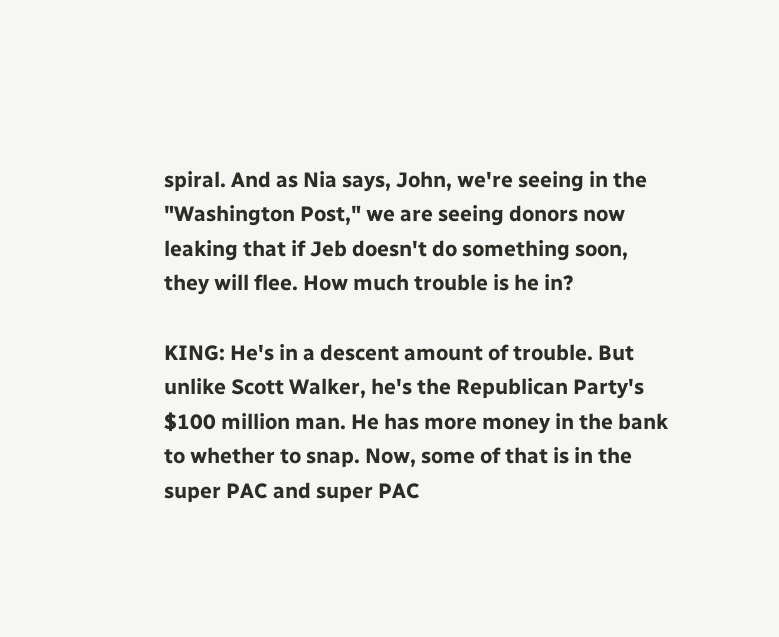spiral. And as Nia says, John, we're seeing in the "Washington Post," we are seeing donors now leaking that if Jeb doesn't do something soon, they will flee. How much trouble is he in?

KING: He's in a descent amount of trouble. But unlike Scott Walker, he's the Republican Party's $100 million man. He has more money in the bank to whether to snap. Now, some of that is in the super PAC and super PAC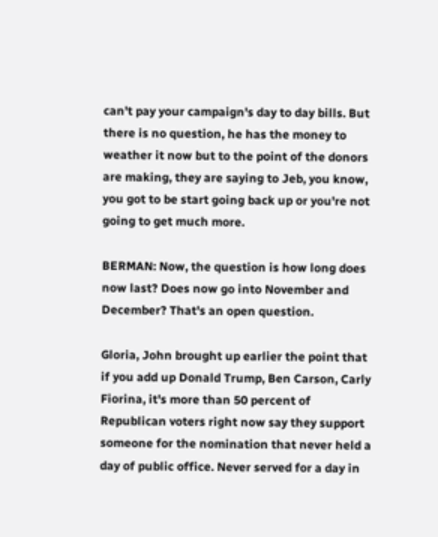can't pay your campaign's day to day bills. But there is no question, he has the money to weather it now but to the point of the donors are making, they are saying to Jeb, you know, you got to be start going back up or you're not going to get much more.

BERMAN: Now, the question is how long does now last? Does now go into November and December? That's an open question.

Gloria, John brought up earlier the point that if you add up Donald Trump, Ben Carson, Carly Fiorina, it's more than 50 percent of Republican voters right now say they support someone for the nomination that never held a day of public office. Never served for a day in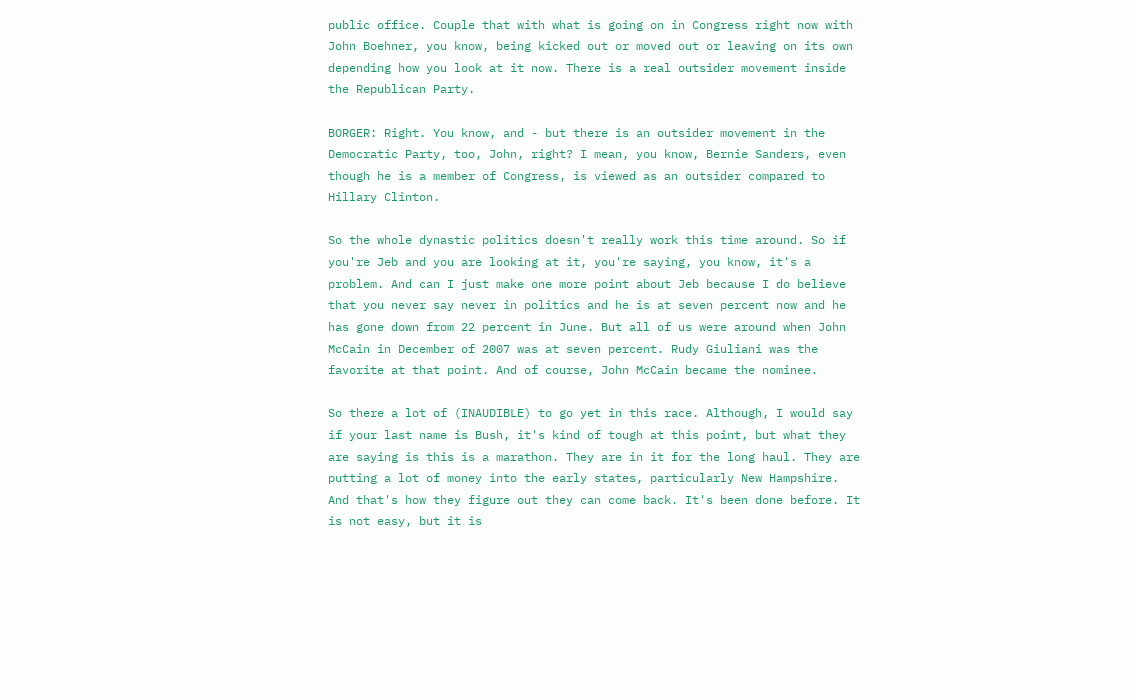public office. Couple that with what is going on in Congress right now with John Boehner, you know, being kicked out or moved out or leaving on its own depending how you look at it now. There is a real outsider movement inside the Republican Party.

BORGER: Right. You know, and - but there is an outsider movement in the Democratic Party, too, John, right? I mean, you know, Bernie Sanders, even though he is a member of Congress, is viewed as an outsider compared to Hillary Clinton.

So the whole dynastic politics doesn't really work this time around. So if you're Jeb and you are looking at it, you're saying, you know, it's a problem. And can I just make one more point about Jeb because I do believe that you never say never in politics and he is at seven percent now and he has gone down from 22 percent in June. But all of us were around when John McCain in December of 2007 was at seven percent. Rudy Giuliani was the favorite at that point. And of course, John McCain became the nominee.

So there a lot of (INAUDIBLE) to go yet in this race. Although, I would say if your last name is Bush, it's kind of tough at this point, but what they are saying is this is a marathon. They are in it for the long haul. They are putting a lot of money into the early states, particularly New Hampshire. And that's how they figure out they can come back. It's been done before. It is not easy, but it is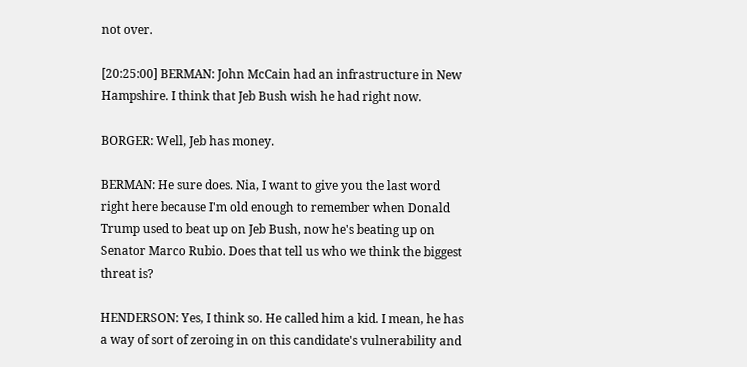not over.

[20:25:00] BERMAN: John McCain had an infrastructure in New Hampshire. I think that Jeb Bush wish he had right now.

BORGER: Well, Jeb has money.

BERMAN: He sure does. Nia, I want to give you the last word right here because I'm old enough to remember when Donald Trump used to beat up on Jeb Bush, now he's beating up on Senator Marco Rubio. Does that tell us who we think the biggest threat is?

HENDERSON: Yes, I think so. He called him a kid. I mean, he has a way of sort of zeroing in on this candidate's vulnerability and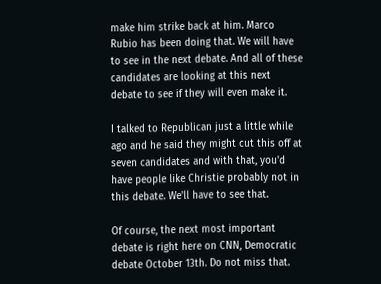make him strike back at him. Marco Rubio has been doing that. We will have to see in the next debate. And all of these candidates are looking at this next debate to see if they will even make it.

I talked to Republican just a little while ago and he said they might cut this off at seven candidates and with that, you'd have people like Christie probably not in this debate. We'll have to see that.

Of course, the next most important debate is right here on CNN, Democratic debate October 13th. Do not miss that.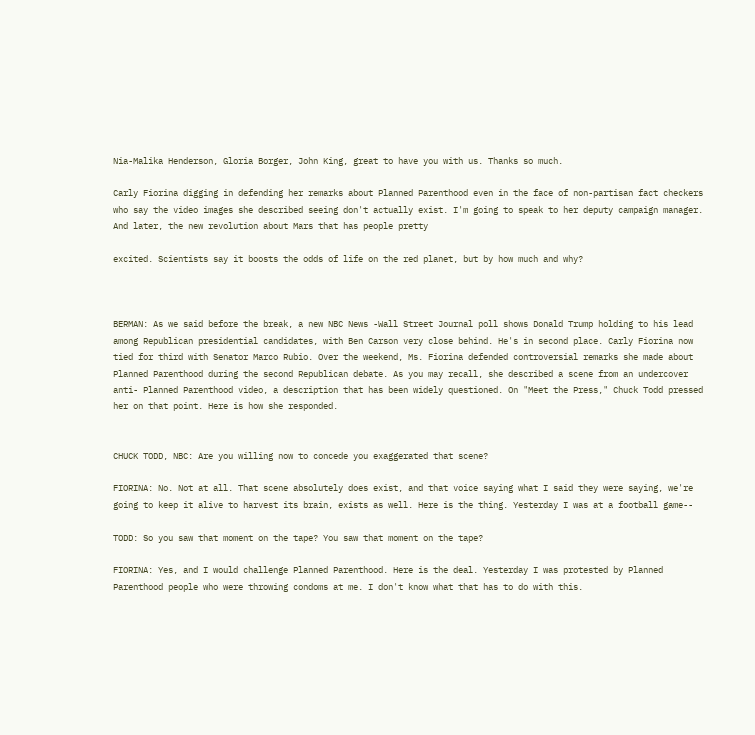Nia-Malika Henderson, Gloria Borger, John King, great to have you with us. Thanks so much.

Carly Fiorina digging in defending her remarks about Planned Parenthood even in the face of non-partisan fact checkers who say the video images she described seeing don't actually exist. I'm going to speak to her deputy campaign manager. And later, the new revolution about Mars that has people pretty

excited. Scientists say it boosts the odds of life on the red planet, but by how much and why?



BERMAN: As we said before the break, a new NBC News -Wall Street Journal poll shows Donald Trump holding to his lead among Republican presidential candidates, with Ben Carson very close behind. He's in second place. Carly Fiorina now tied for third with Senator Marco Rubio. Over the weekend, Ms. Fiorina defended controversial remarks she made about Planned Parenthood during the second Republican debate. As you may recall, she described a scene from an undercover anti- Planned Parenthood video, a description that has been widely questioned. On "Meet the Press," Chuck Todd pressed her on that point. Here is how she responded.


CHUCK TODD, NBC: Are you willing now to concede you exaggerated that scene?

FIORINA: No. Not at all. That scene absolutely does exist, and that voice saying what I said they were saying, we're going to keep it alive to harvest its brain, exists as well. Here is the thing. Yesterday I was at a football game--

TODD: So you saw that moment on the tape? You saw that moment on the tape?

FIORINA: Yes, and I would challenge Planned Parenthood. Here is the deal. Yesterday I was protested by Planned Parenthood people who were throwing condoms at me. I don't know what that has to do with this.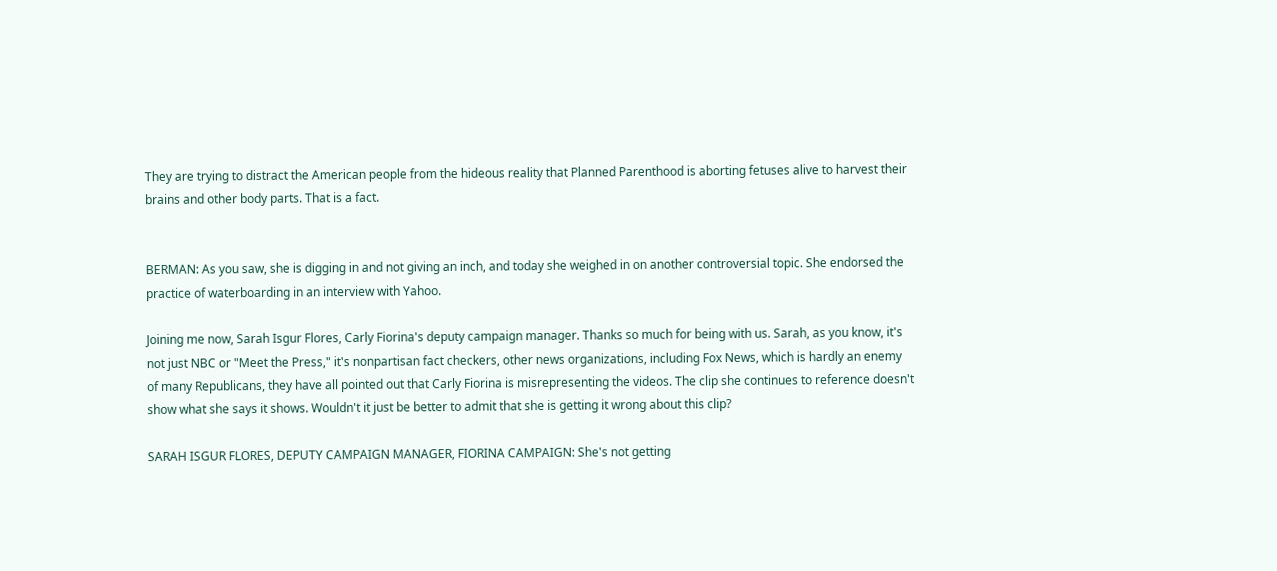They are trying to distract the American people from the hideous reality that Planned Parenthood is aborting fetuses alive to harvest their brains and other body parts. That is a fact.


BERMAN: As you saw, she is digging in and not giving an inch, and today she weighed in on another controversial topic. She endorsed the practice of waterboarding in an interview with Yahoo.

Joining me now, Sarah Isgur Flores, Carly Fiorina's deputy campaign manager. Thanks so much for being with us. Sarah, as you know, it's not just NBC or "Meet the Press," it's nonpartisan fact checkers, other news organizations, including Fox News, which is hardly an enemy of many Republicans, they have all pointed out that Carly Fiorina is misrepresenting the videos. The clip she continues to reference doesn't show what she says it shows. Wouldn't it just be better to admit that she is getting it wrong about this clip?

SARAH ISGUR FLORES, DEPUTY CAMPAIGN MANAGER, FIORINA CAMPAIGN: She's not getting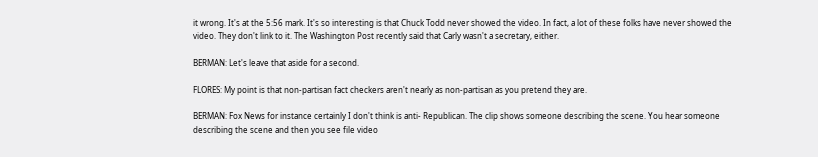it wrong. It's at the 5:56 mark. It's so interesting is that Chuck Todd never showed the video. In fact, a lot of these folks have never showed the video. They don't link to it. The Washington Post recently said that Carly wasn't a secretary, either.

BERMAN: Let's leave that aside for a second.

FLORES: My point is that non-partisan fact checkers aren't nearly as non-partisan as you pretend they are.

BERMAN: Fox News for instance certainly I don't think is anti- Republican. The clip shows someone describing the scene. You hear someone describing the scene and then you see file video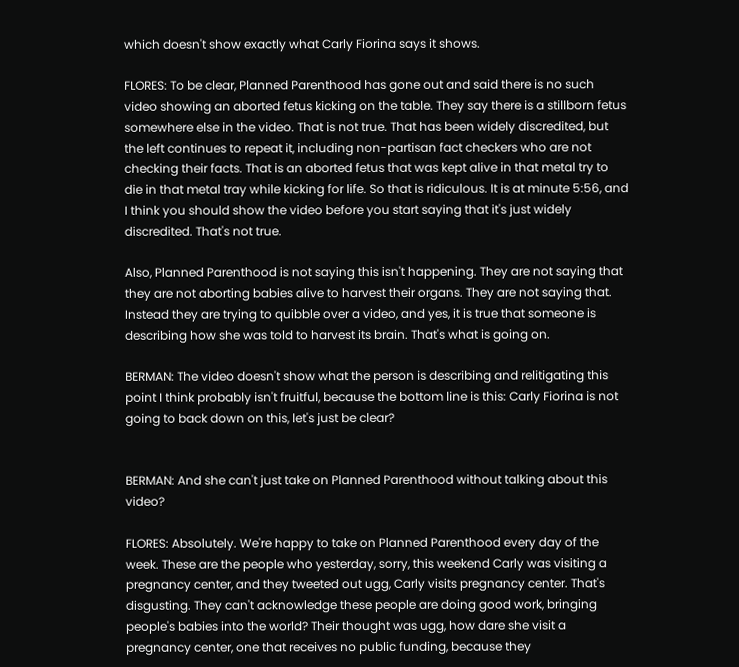which doesn't show exactly what Carly Fiorina says it shows.

FLORES: To be clear, Planned Parenthood has gone out and said there is no such video showing an aborted fetus kicking on the table. They say there is a stillborn fetus somewhere else in the video. That is not true. That has been widely discredited, but the left continues to repeat it, including non-partisan fact checkers who are not checking their facts. That is an aborted fetus that was kept alive in that metal try to die in that metal tray while kicking for life. So that is ridiculous. It is at minute 5:56, and I think you should show the video before you start saying that it's just widely discredited. That's not true.

Also, Planned Parenthood is not saying this isn't happening. They are not saying that they are not aborting babies alive to harvest their organs. They are not saying that. Instead they are trying to quibble over a video, and yes, it is true that someone is describing how she was told to harvest its brain. That's what is going on.

BERMAN: The video doesn't show what the person is describing and relitigating this point I think probably isn't fruitful, because the bottom line is this: Carly Fiorina is not going to back down on this, let's just be clear?


BERMAN: And she can't just take on Planned Parenthood without talking about this video?

FLORES: Absolutely. We're happy to take on Planned Parenthood every day of the week. These are the people who yesterday, sorry, this weekend Carly was visiting a pregnancy center, and they tweeted out ugg, Carly visits pregnancy center. That's disgusting. They can't acknowledge these people are doing good work, bringing people's babies into the world? Their thought was ugg, how dare she visit a pregnancy center, one that receives no public funding, because they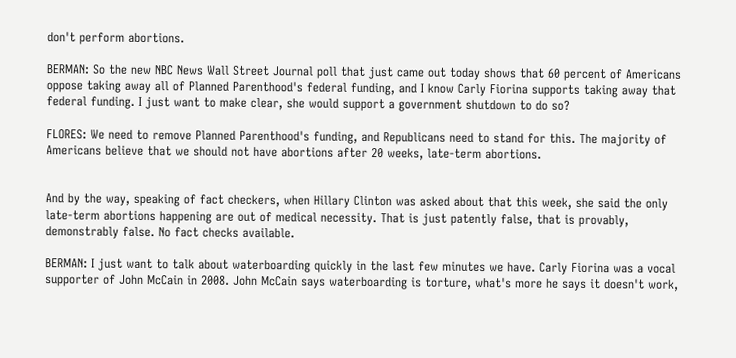don't perform abortions.

BERMAN: So the new NBC News Wall Street Journal poll that just came out today shows that 60 percent of Americans oppose taking away all of Planned Parenthood's federal funding, and I know Carly Fiorina supports taking away that federal funding. I just want to make clear, she would support a government shutdown to do so?

FLORES: We need to remove Planned Parenthood's funding, and Republicans need to stand for this. The majority of Americans believe that we should not have abortions after 20 weeks, late-term abortions.


And by the way, speaking of fact checkers, when Hillary Clinton was asked about that this week, she said the only late-term abortions happening are out of medical necessity. That is just patently false, that is provably, demonstrably false. No fact checks available.

BERMAN: I just want to talk about waterboarding quickly in the last few minutes we have. Carly Fiorina was a vocal supporter of John McCain in 2008. John McCain says waterboarding is torture, what's more he says it doesn't work,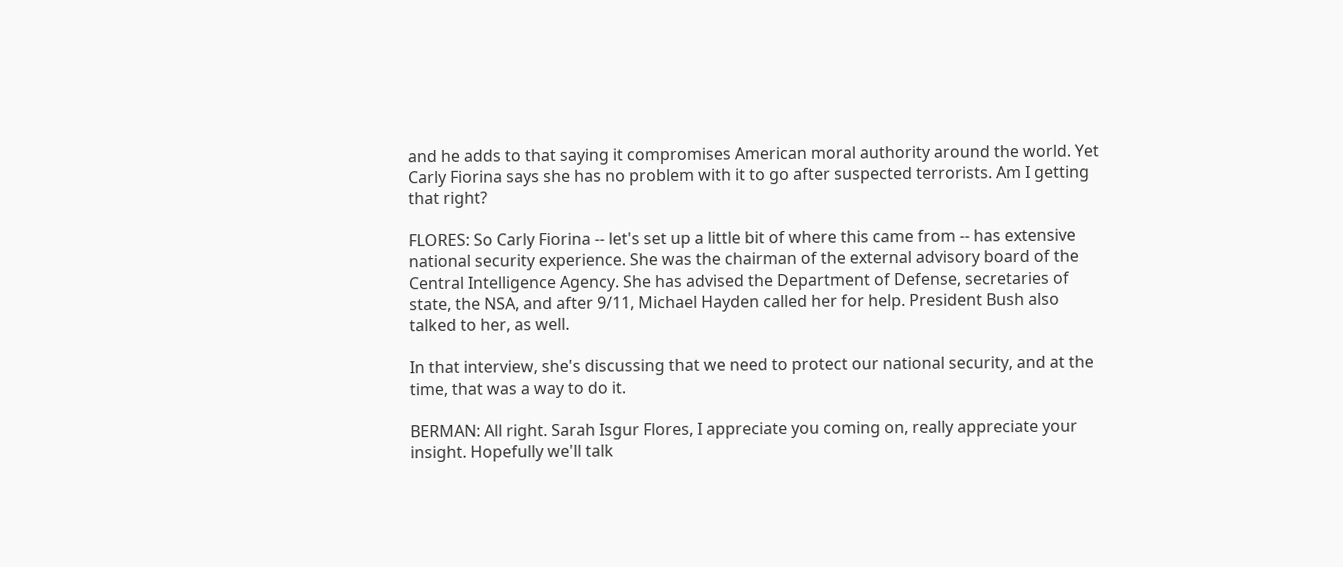and he adds to that saying it compromises American moral authority around the world. Yet Carly Fiorina says she has no problem with it to go after suspected terrorists. Am I getting that right?

FLORES: So Carly Fiorina -- let's set up a little bit of where this came from -- has extensive national security experience. She was the chairman of the external advisory board of the Central Intelligence Agency. She has advised the Department of Defense, secretaries of state, the NSA, and after 9/11, Michael Hayden called her for help. President Bush also talked to her, as well.

In that interview, she's discussing that we need to protect our national security, and at the time, that was a way to do it.

BERMAN: All right. Sarah Isgur Flores, I appreciate you coming on, really appreciate your insight. Hopefully we'll talk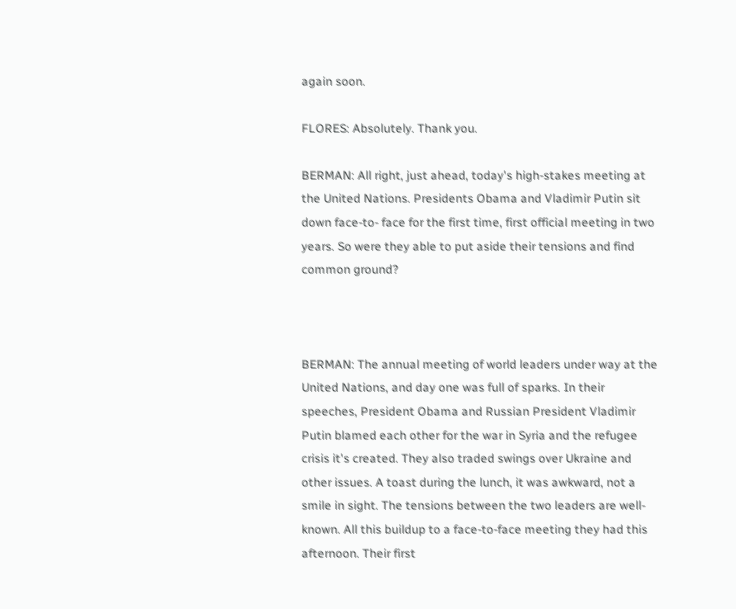again soon.

FLORES: Absolutely. Thank you.

BERMAN: All right, just ahead, today's high-stakes meeting at the United Nations. Presidents Obama and Vladimir Putin sit down face-to- face for the first time, first official meeting in two years. So were they able to put aside their tensions and find common ground?



BERMAN: The annual meeting of world leaders under way at the United Nations, and day one was full of sparks. In their speeches, President Obama and Russian President Vladimir Putin blamed each other for the war in Syria and the refugee crisis it's created. They also traded swings over Ukraine and other issues. A toast during the lunch, it was awkward, not a smile in sight. The tensions between the two leaders are well-known. All this buildup to a face-to-face meeting they had this afternoon. Their first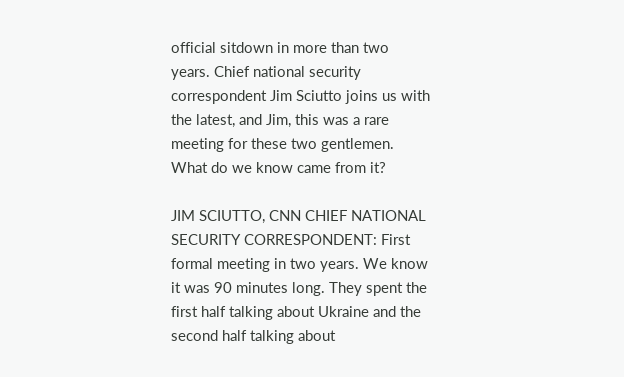official sitdown in more than two years. Chief national security correspondent Jim Sciutto joins us with the latest, and Jim, this was a rare meeting for these two gentlemen. What do we know came from it?

JIM SCIUTTO, CNN CHIEF NATIONAL SECURITY CORRESPONDENT: First formal meeting in two years. We know it was 90 minutes long. They spent the first half talking about Ukraine and the second half talking about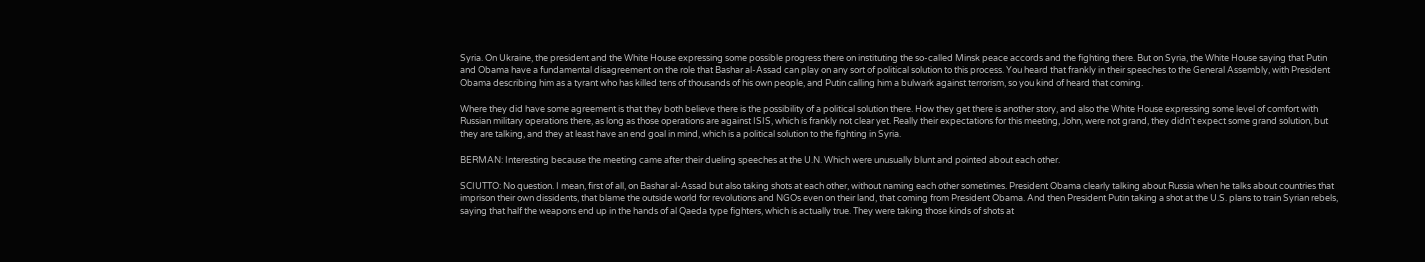Syria. On Ukraine, the president and the White House expressing some possible progress there on instituting the so-called Minsk peace accords and the fighting there. But on Syria, the White House saying that Putin and Obama have a fundamental disagreement on the role that Bashar al-Assad can play on any sort of political solution to this process. You heard that frankly in their speeches to the General Assembly, with President Obama describing him as a tyrant who has killed tens of thousands of his own people, and Putin calling him a bulwark against terrorism, so you kind of heard that coming.

Where they did have some agreement is that they both believe there is the possibility of a political solution there. How they get there is another story, and also the White House expressing some level of comfort with Russian military operations there, as long as those operations are against ISIS, which is frankly not clear yet. Really their expectations for this meeting, John, were not grand, they didn't expect some grand solution, but they are talking, and they at least have an end goal in mind, which is a political solution to the fighting in Syria.

BERMAN: Interesting because the meeting came after their dueling speeches at the U.N. Which were unusually blunt and pointed about each other.

SCIUTTO: No question. I mean, first of all, on Bashar al-Assad but also taking shots at each other, without naming each other sometimes. President Obama clearly talking about Russia when he talks about countries that imprison their own dissidents, that blame the outside world for revolutions and NGOs even on their land, that coming from President Obama. And then President Putin taking a shot at the U.S. plans to train Syrian rebels, saying that half the weapons end up in the hands of al Qaeda type fighters, which is actually true. They were taking those kinds of shots at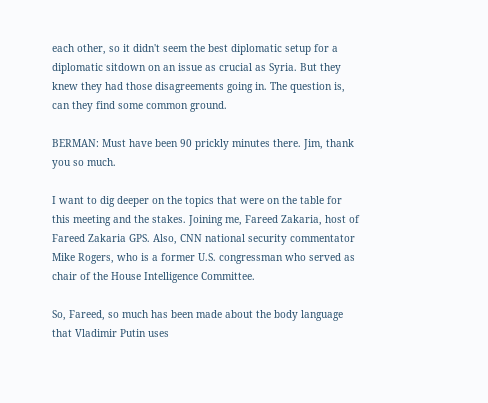each other, so it didn't seem the best diplomatic setup for a diplomatic sitdown on an issue as crucial as Syria. But they knew they had those disagreements going in. The question is, can they find some common ground.

BERMAN: Must have been 90 prickly minutes there. Jim, thank you so much.

I want to dig deeper on the topics that were on the table for this meeting and the stakes. Joining me, Fareed Zakaria, host of Fareed Zakaria GPS. Also, CNN national security commentator Mike Rogers, who is a former U.S. congressman who served as chair of the House Intelligence Committee.

So, Fareed, so much has been made about the body language that Vladimir Putin uses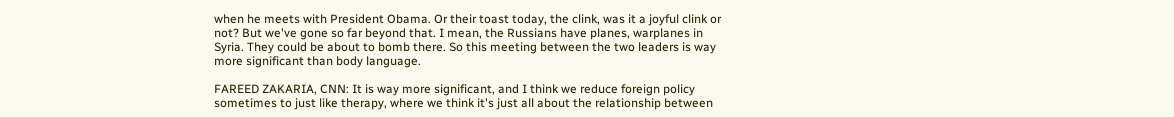when he meets with President Obama. Or their toast today, the clink, was it a joyful clink or not? But we've gone so far beyond that. I mean, the Russians have planes, warplanes in Syria. They could be about to bomb there. So this meeting between the two leaders is way more significant than body language.

FAREED ZAKARIA, CNN: It is way more significant, and I think we reduce foreign policy sometimes to just like therapy, where we think it's just all about the relationship between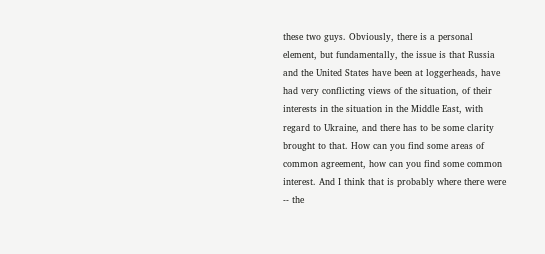these two guys. Obviously, there is a personal element, but fundamentally, the issue is that Russia and the United States have been at loggerheads, have had very conflicting views of the situation, of their interests in the situation in the Middle East, with regard to Ukraine, and there has to be some clarity brought to that. How can you find some areas of common agreement, how can you find some common interest. And I think that is probably where there were -- the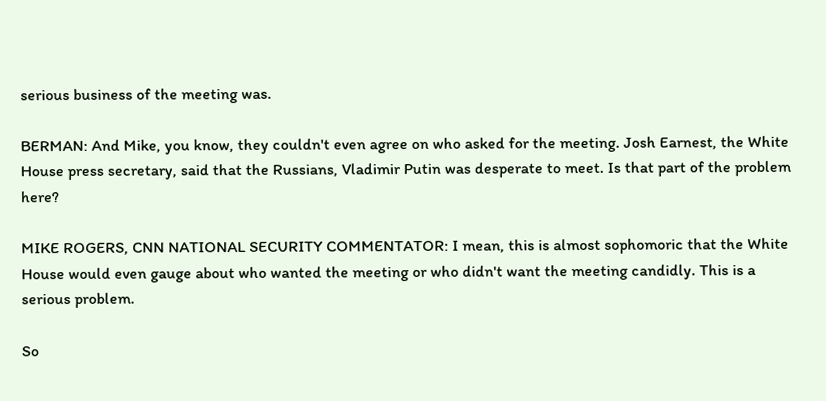serious business of the meeting was.

BERMAN: And Mike, you know, they couldn't even agree on who asked for the meeting. Josh Earnest, the White House press secretary, said that the Russians, Vladimir Putin was desperate to meet. Is that part of the problem here?

MIKE ROGERS, CNN NATIONAL SECURITY COMMENTATOR: I mean, this is almost sophomoric that the White House would even gauge about who wanted the meeting or who didn't want the meeting candidly. This is a serious problem.

So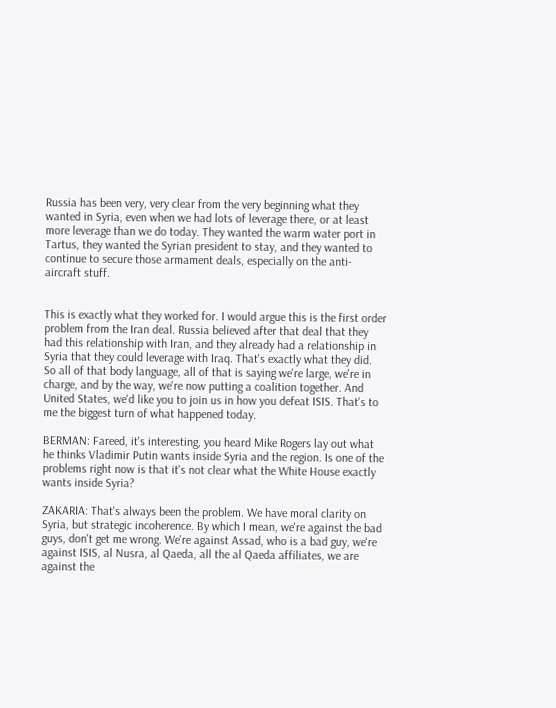Russia has been very, very clear from the very beginning what they wanted in Syria, even when we had lots of leverage there, or at least more leverage than we do today. They wanted the warm water port in Tartus, they wanted the Syrian president to stay, and they wanted to continue to secure those armament deals, especially on the anti- aircraft stuff.


This is exactly what they worked for. I would argue this is the first order problem from the Iran deal. Russia believed after that deal that they had this relationship with Iran, and they already had a relationship in Syria that they could leverage with Iraq. That's exactly what they did. So all of that body language, all of that is saying we're large, we're in charge, and by the way, we're now putting a coalition together. And United States, we'd like you to join us in how you defeat ISIS. That's to me the biggest turn of what happened today.

BERMAN: Fareed, it's interesting, you heard Mike Rogers lay out what he thinks Vladimir Putin wants inside Syria and the region. Is one of the problems right now is that it's not clear what the White House exactly wants inside Syria?

ZAKARIA: That's always been the problem. We have moral clarity on Syria, but strategic incoherence. By which I mean, we're against the bad guys, don't get me wrong. We're against Assad, who is a bad guy, we're against ISIS, al Nusra, al Qaeda, all the al Qaeda affiliates, we are against the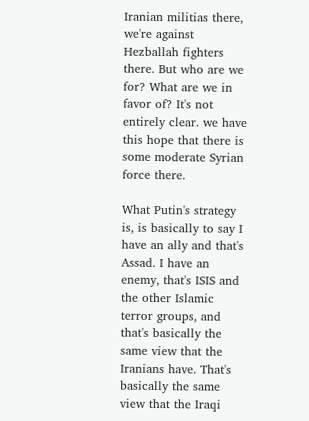Iranian militias there, we're against Hezballah fighters there. But who are we for? What are we in favor of? It's not entirely clear. we have this hope that there is some moderate Syrian force there.

What Putin's strategy is, is basically to say I have an ally and that's Assad. I have an enemy, that's ISIS and the other Islamic terror groups, and that's basically the same view that the Iranians have. That's basically the same view that the Iraqi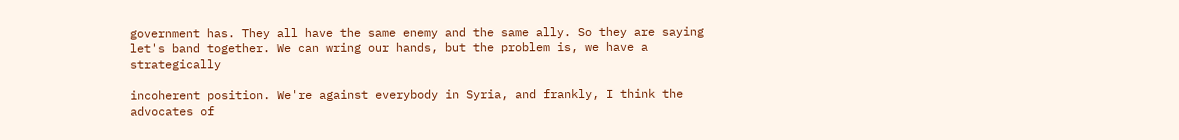government has. They all have the same enemy and the same ally. So they are saying let's band together. We can wring our hands, but the problem is, we have a strategically

incoherent position. We're against everybody in Syria, and frankly, I think the advocates of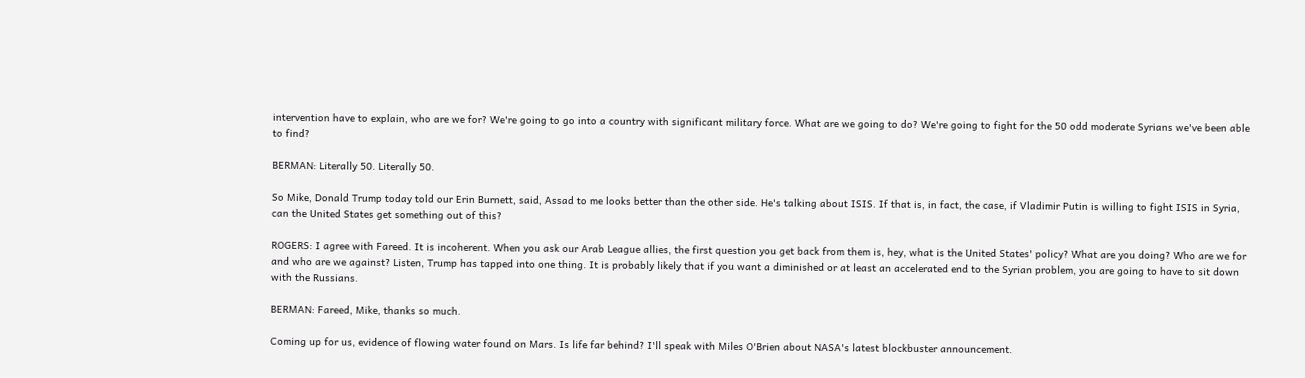intervention have to explain, who are we for? We're going to go into a country with significant military force. What are we going to do? We're going to fight for the 50 odd moderate Syrians we've been able to find?

BERMAN: Literally 50. Literally 50.

So Mike, Donald Trump today told our Erin Burnett, said, Assad to me looks better than the other side. He's talking about ISIS. If that is, in fact, the case, if Vladimir Putin is willing to fight ISIS in Syria, can the United States get something out of this?

ROGERS: I agree with Fareed. It is incoherent. When you ask our Arab League allies, the first question you get back from them is, hey, what is the United States' policy? What are you doing? Who are we for and who are we against? Listen, Trump has tapped into one thing. It is probably likely that if you want a diminished or at least an accelerated end to the Syrian problem, you are going to have to sit down with the Russians.

BERMAN: Fareed, Mike, thanks so much.

Coming up for us, evidence of flowing water found on Mars. Is life far behind? I'll speak with Miles O'Brien about NASA's latest blockbuster announcement.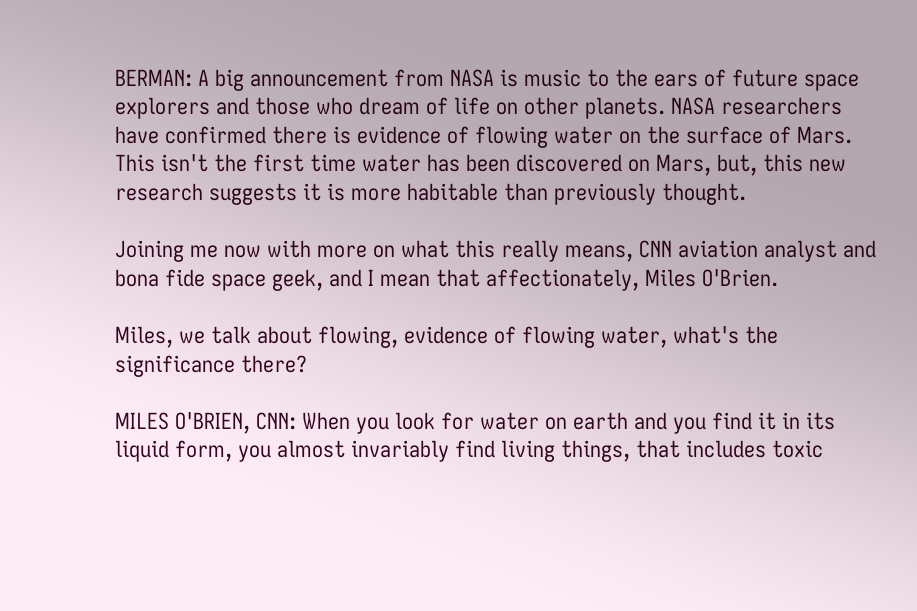BERMAN: A big announcement from NASA is music to the ears of future space explorers and those who dream of life on other planets. NASA researchers have confirmed there is evidence of flowing water on the surface of Mars. This isn't the first time water has been discovered on Mars, but, this new research suggests it is more habitable than previously thought.

Joining me now with more on what this really means, CNN aviation analyst and bona fide space geek, and I mean that affectionately, Miles O'Brien.

Miles, we talk about flowing, evidence of flowing water, what's the significance there?

MILES O'BRIEN, CNN: When you look for water on earth and you find it in its liquid form, you almost invariably find living things, that includes toxic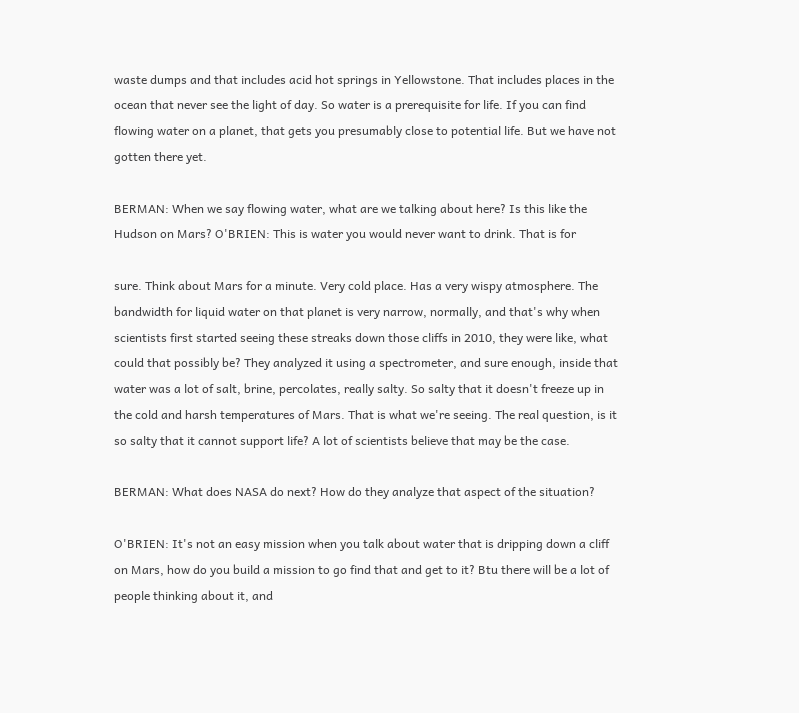waste dumps and that includes acid hot springs in Yellowstone. That includes places in the ocean that never see the light of day. So water is a prerequisite for life. If you can find flowing water on a planet, that gets you presumably close to potential life. But we have not gotten there yet.

BERMAN: When we say flowing water, what are we talking about here? Is this like the Hudson on Mars? O'BRIEN: This is water you would never want to drink. That is for

sure. Think about Mars for a minute. Very cold place. Has a very wispy atmosphere. The bandwidth for liquid water on that planet is very narrow, normally, and that's why when scientists first started seeing these streaks down those cliffs in 2010, they were like, what could that possibly be? They analyzed it using a spectrometer, and sure enough, inside that water was a lot of salt, brine, percolates, really salty. So salty that it doesn't freeze up in the cold and harsh temperatures of Mars. That is what we're seeing. The real question, is it so salty that it cannot support life? A lot of scientists believe that may be the case.

BERMAN: What does NASA do next? How do they analyze that aspect of the situation?

O'BRIEN: It's not an easy mission when you talk about water that is dripping down a cliff on Mars, how do you build a mission to go find that and get to it? Btu there will be a lot of people thinking about it, and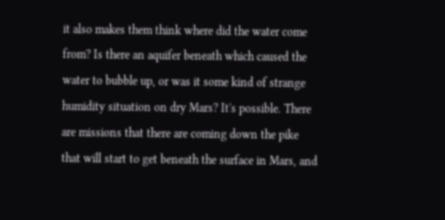it also makes them think where did the water come from? Is there an aquifer beneath which caused the water to bubble up, or was it some kind of strange humidity situation on dry Mars? It's possible. There are missions that there are coming down the pike that will start to get beneath the surface in Mars, and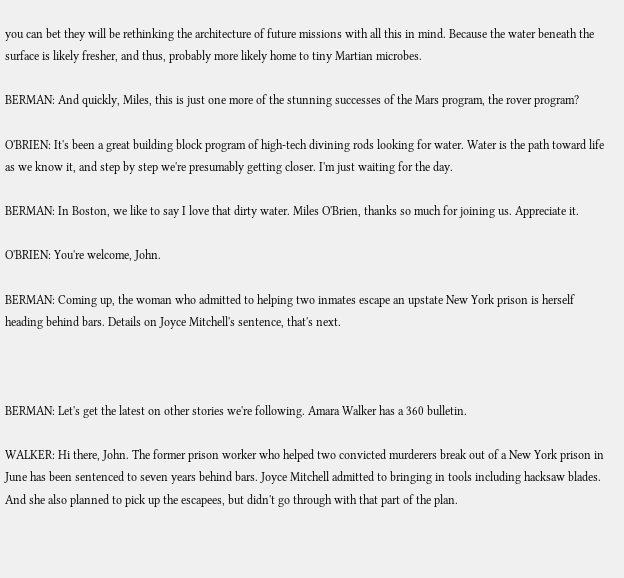you can bet they will be rethinking the architecture of future missions with all this in mind. Because the water beneath the surface is likely fresher, and thus, probably more likely home to tiny Martian microbes.

BERMAN: And quickly, Miles, this is just one more of the stunning successes of the Mars program, the rover program?

O'BRIEN: It's been a great building block program of high-tech divining rods looking for water. Water is the path toward life as we know it, and step by step we're presumably getting closer. I'm just waiting for the day.

BERMAN: In Boston, we like to say I love that dirty water. Miles O'Brien, thanks so much for joining us. Appreciate it.

O'BRIEN: You're welcome, John.

BERMAN: Coming up, the woman who admitted to helping two inmates escape an upstate New York prison is herself heading behind bars. Details on Joyce Mitchell's sentence, that's next.



BERMAN: Let's get the latest on other stories we're following. Amara Walker has a 360 bulletin.

WALKER: Hi there, John. The former prison worker who helped two convicted murderers break out of a New York prison in June has been sentenced to seven years behind bars. Joyce Mitchell admitted to bringing in tools including hacksaw blades. And she also planned to pick up the escapees, but didn't go through with that part of the plan.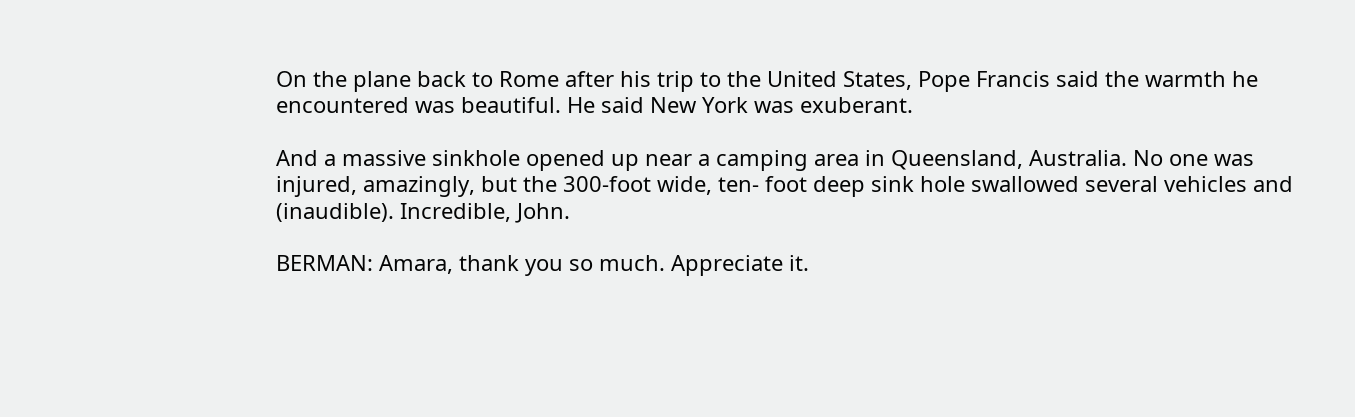On the plane back to Rome after his trip to the United States, Pope Francis said the warmth he encountered was beautiful. He said New York was exuberant.

And a massive sinkhole opened up near a camping area in Queensland, Australia. No one was injured, amazingly, but the 300-foot wide, ten- foot deep sink hole swallowed several vehicles and (inaudible). Incredible, John.

BERMAN: Amara, thank you so much. Appreciate it.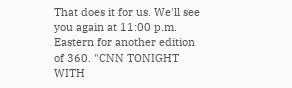That does it for us. We'll see you again at 11:00 p.m. Eastern for another edition of 360. "CNN TONIGHT WITH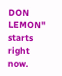DON LEMON" starts right now.